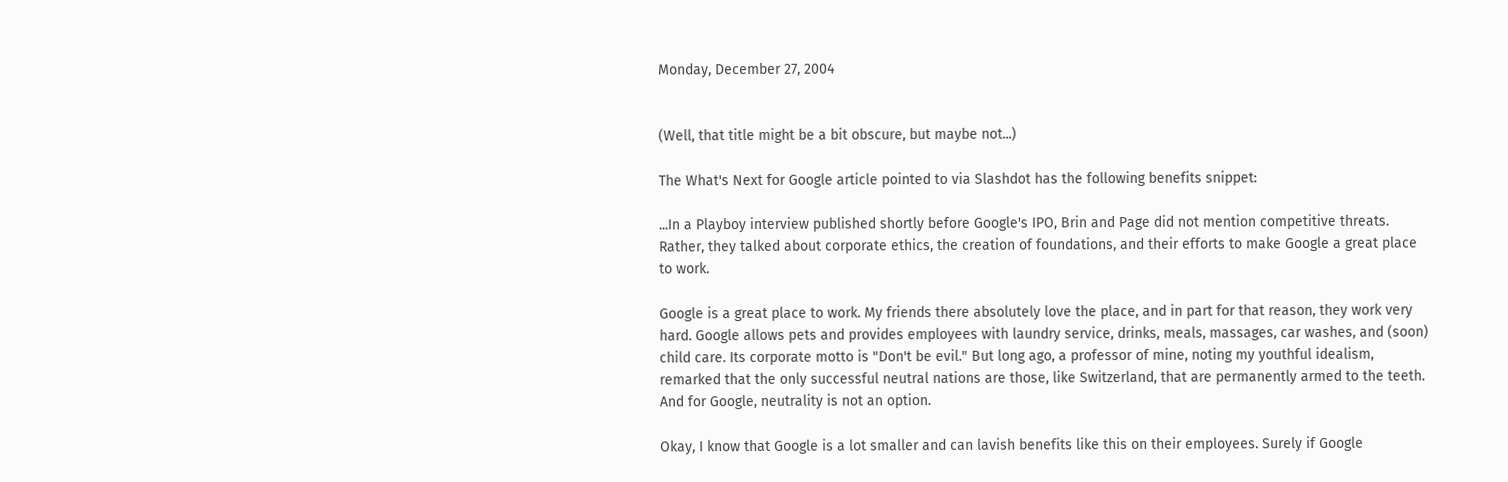Monday, December 27, 2004


(Well, that title might be a bit obscure, but maybe not...)

The What's Next for Google article pointed to via Slashdot has the following benefits snippet:

...In a Playboy interview published shortly before Google's IPO, Brin and Page did not mention competitive threats. Rather, they talked about corporate ethics, the creation of foundations, and their efforts to make Google a great place to work.

Google is a great place to work. My friends there absolutely love the place, and in part for that reason, they work very hard. Google allows pets and provides employees with laundry service, drinks, meals, massages, car washes, and (soon) child care. Its corporate motto is "Don't be evil." But long ago, a professor of mine, noting my youthful idealism, remarked that the only successful neutral nations are those, like Switzerland, that are permanently armed to the teeth. And for Google, neutrality is not an option.

Okay, I know that Google is a lot smaller and can lavish benefits like this on their employees. Surely if Google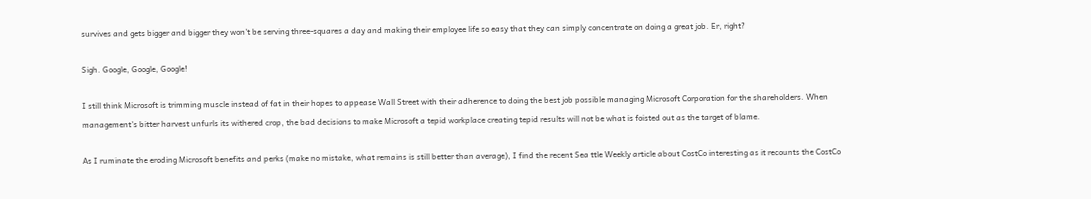survives and gets bigger and bigger they won't be serving three-squares a day and making their employee life so easy that they can simply concentrate on doing a great job. Er, right?

Sigh. Google, Google, Google!

I still think Microsoft is trimming muscle instead of fat in their hopes to appease Wall Street with their adherence to doing the best job possible managing Microsoft Corporation for the shareholders. When management's bitter harvest unfurls its withered crop, the bad decisions to make Microsoft a tepid workplace creating tepid results will not be what is foisted out as the target of blame.

As I ruminate the eroding Microsoft benefits and perks (make no mistake, what remains is still better than average), I find the recent Sea ttle Weekly article about CostCo interesting as it recounts the CostCo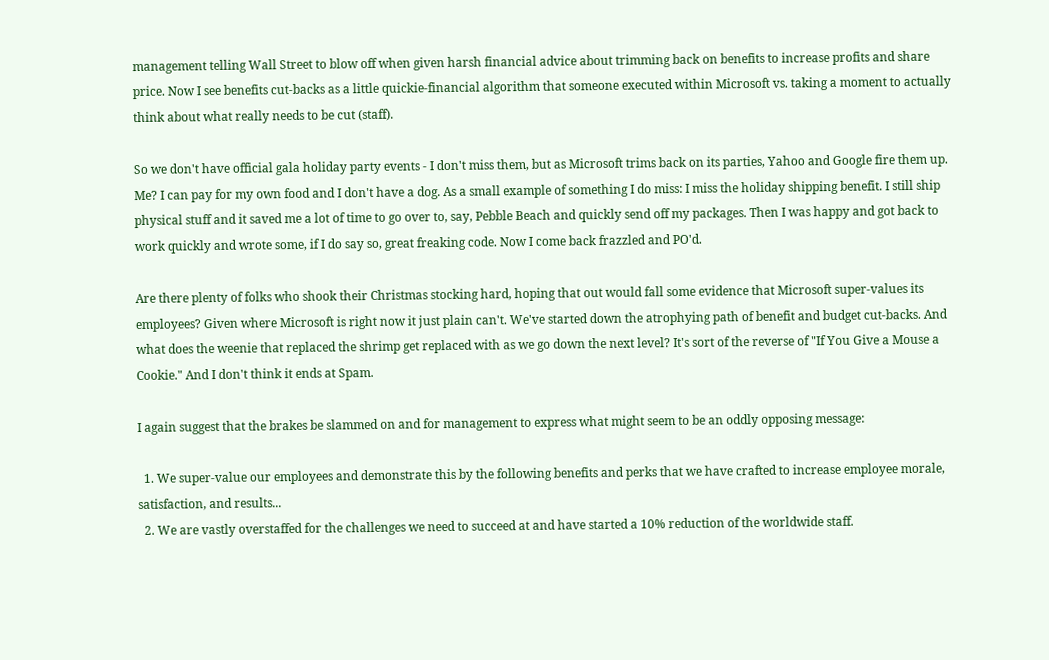management telling Wall Street to blow off when given harsh financial advice about trimming back on benefits to increase profits and share price. Now I see benefits cut-backs as a little quickie-financial algorithm that someone executed within Microsoft vs. taking a moment to actually think about what really needs to be cut (staff).

So we don't have official gala holiday party events - I don't miss them, but as Microsoft trims back on its parties, Yahoo and Google fire them up. Me? I can pay for my own food and I don't have a dog. As a small example of something I do miss: I miss the holiday shipping benefit. I still ship physical stuff and it saved me a lot of time to go over to, say, Pebble Beach and quickly send off my packages. Then I was happy and got back to work quickly and wrote some, if I do say so, great freaking code. Now I come back frazzled and PO'd.

Are there plenty of folks who shook their Christmas stocking hard, hoping that out would fall some evidence that Microsoft super-values its employees? Given where Microsoft is right now it just plain can't. We've started down the atrophying path of benefit and budget cut-backs. And what does the weenie that replaced the shrimp get replaced with as we go down the next level? It's sort of the reverse of "If You Give a Mouse a Cookie." And I don't think it ends at Spam.

I again suggest that the brakes be slammed on and for management to express what might seem to be an oddly opposing message:

  1. We super-value our employees and demonstrate this by the following benefits and perks that we have crafted to increase employee morale, satisfaction, and results...
  2. We are vastly overstaffed for the challenges we need to succeed at and have started a 10% reduction of the worldwide staff.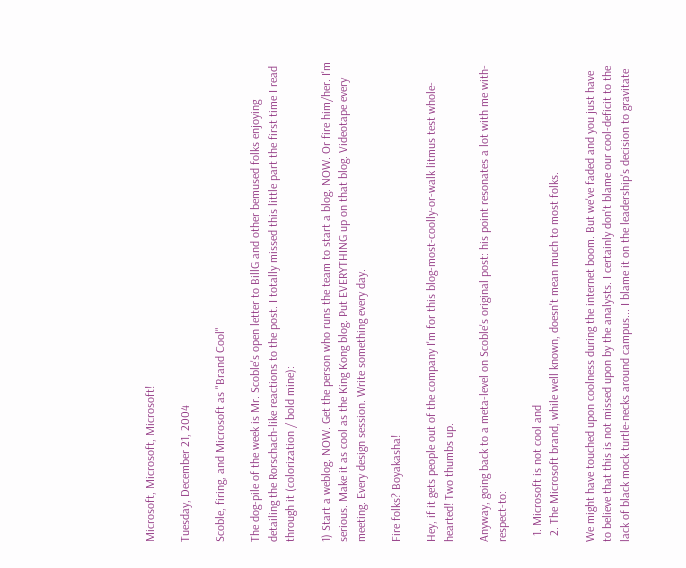Microsoft, Microsoft, Microsoft!

Tuesday, December 21, 2004

Scoble, firing, and Microsoft as "Brand Cool"

The dog-pile of the week is Mr. Scoble's open letter to BillG and other bemused folks enjoying detailing the Rorschach-like reactions to the post. I totally missed this little part the first time I read through it (colorization / bold mine):

1) Start a weblog. NOW. Get the person who runs the team to start a blog. NOW. Or fire him/her. I'm serious. Make it as cool as the King Kong blog. Put EVERYTHING up on that blog. Videotape every meeting. Every design session. Write something every day.

Fire folks? Boyakasha!

Hey, if it gets people out of the company I'm for this blog-most-coolly-or-walk litmus test whole-hearted! Two thumbs up.

Anyway, going back to a meta-level on Scoble's original post: his point resonates a lot with me with-respect-to:

  1. Microsoft is not cool and
  2. The Microsoft brand, while well known, doesn't mean much to most folks.

We might have touched upon coolness during the internet boom. But we've faded and you just have to believe that this is not missed upon by the analysts. I certainly don't blame our cool-deficit to the lack of black mock turtle-necks around campus... I blame it on the leadership's decision to gravitate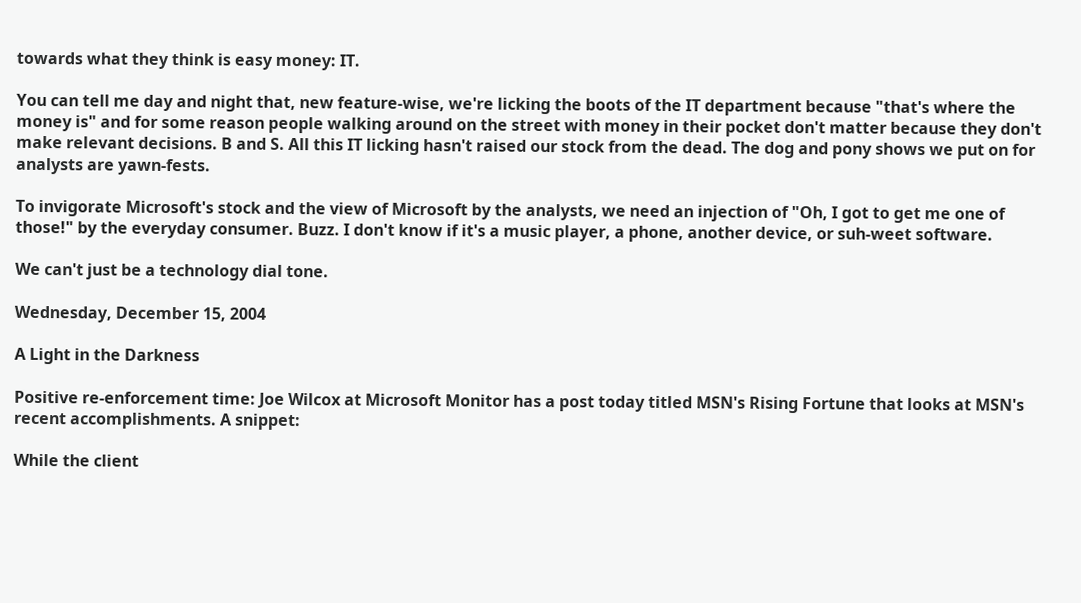towards what they think is easy money: IT.

You can tell me day and night that, new feature-wise, we're licking the boots of the IT department because "that's where the money is" and for some reason people walking around on the street with money in their pocket don't matter because they don't make relevant decisions. B and S. All this IT licking hasn't raised our stock from the dead. The dog and pony shows we put on for analysts are yawn-fests.

To invigorate Microsoft's stock and the view of Microsoft by the analysts, we need an injection of "Oh, I got to get me one of those!" by the everyday consumer. Buzz. I don't know if it's a music player, a phone, another device, or suh-weet software.

We can't just be a technology dial tone.

Wednesday, December 15, 2004

A Light in the Darkness

Positive re-enforcement time: Joe Wilcox at Microsoft Monitor has a post today titled MSN's Rising Fortune that looks at MSN's recent accomplishments. A snippet:

While the client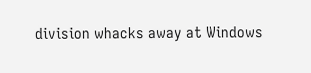division whacks away at Windows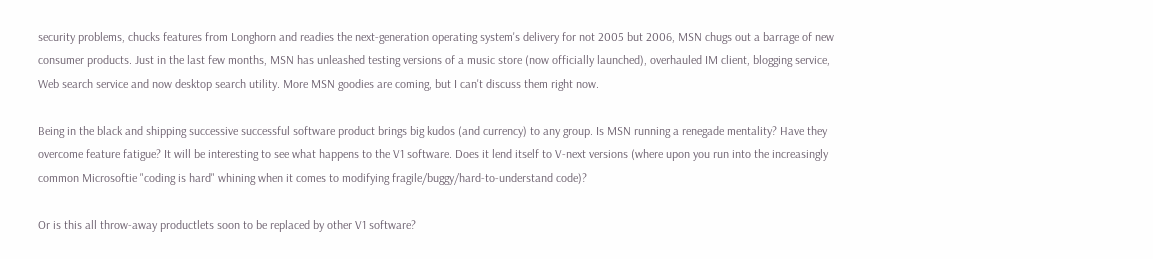security problems, chucks features from Longhorn and readies the next-generation operating system's delivery for not 2005 but 2006, MSN chugs out a barrage of new consumer products. Just in the last few months, MSN has unleashed testing versions of a music store (now officially launched), overhauled IM client, blogging service, Web search service and now desktop search utility. More MSN goodies are coming, but I can't discuss them right now.

Being in the black and shipping successive successful software product brings big kudos (and currency) to any group. Is MSN running a renegade mentality? Have they overcome feature fatigue? It will be interesting to see what happens to the V1 software. Does it lend itself to V-next versions (where upon you run into the increasingly common Microsoftie "coding is hard" whining when it comes to modifying fragile/buggy/hard-to-understand code)?

Or is this all throw-away productlets soon to be replaced by other V1 software?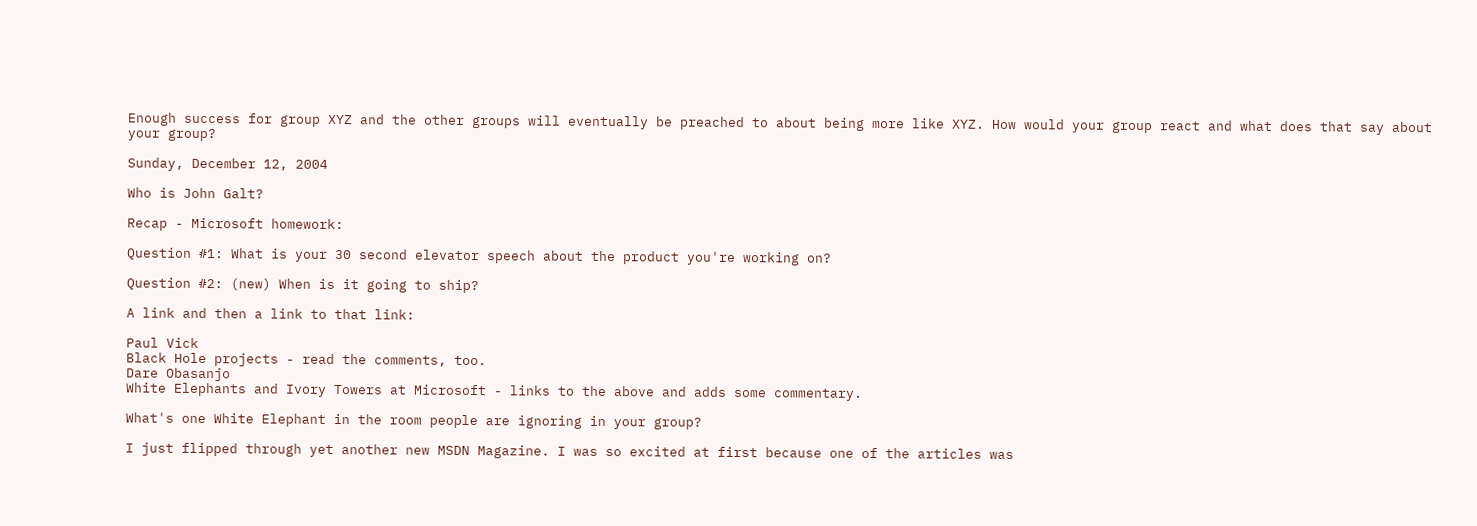Enough success for group XYZ and the other groups will eventually be preached to about being more like XYZ. How would your group react and what does that say about your group?

Sunday, December 12, 2004

Who is John Galt?

Recap - Microsoft homework:

Question #1: What is your 30 second elevator speech about the product you're working on?

Question #2: (new) When is it going to ship?

A link and then a link to that link:

Paul Vick
Black Hole projects - read the comments, too.
Dare Obasanjo
White Elephants and Ivory Towers at Microsoft - links to the above and adds some commentary.

What's one White Elephant in the room people are ignoring in your group?

I just flipped through yet another new MSDN Magazine. I was so excited at first because one of the articles was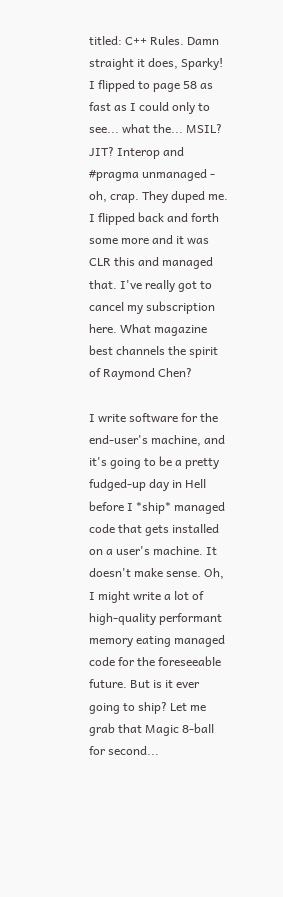titled: C++ Rules. Damn straight it does, Sparky! I flipped to page 58 as fast as I could only to see... what the... MSIL? JIT? Interop and #pragma unmanaged - oh, crap. They duped me. I flipped back and forth some more and it was CLR this and managed that. I've really got to cancel my subscription here. What magazine best channels the spirit of Raymond Chen?

I write software for the end-user's machine, and it's going to be a pretty fudged-up day in Hell before I *ship* managed code that gets installed on a user's machine. It doesn't make sense. Oh, I might write a lot of high-quality performant memory eating managed code for the foreseeable future. But is it ever going to ship? Let me grab that Magic 8-ball for second...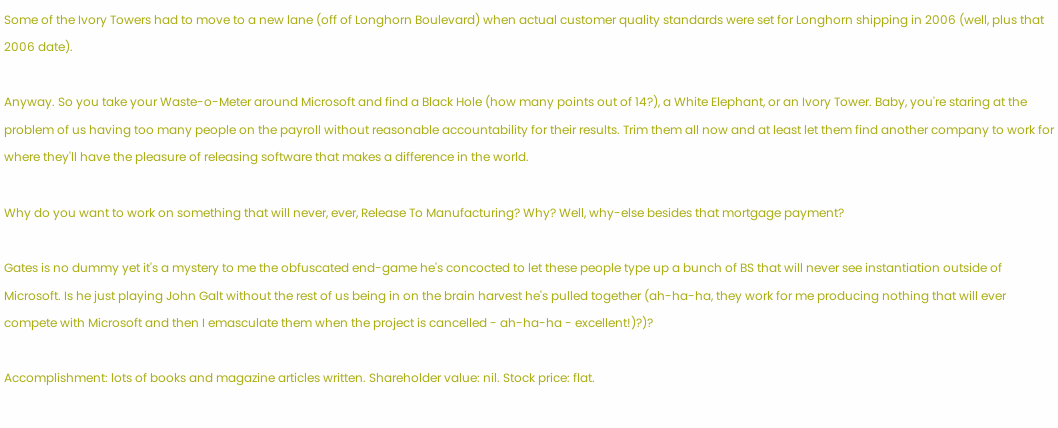Some of the Ivory Towers had to move to a new lane (off of Longhorn Boulevard) when actual customer quality standards were set for Longhorn shipping in 2006 (well, plus that 2006 date).

Anyway. So you take your Waste-o-Meter around Microsoft and find a Black Hole (how many points out of 14?), a White Elephant, or an Ivory Tower. Baby, you're staring at the problem of us having too many people on the payroll without reasonable accountability for their results. Trim them all now and at least let them find another company to work for where they'll have the pleasure of releasing software that makes a difference in the world.

Why do you want to work on something that will never, ever, Release To Manufacturing? Why? Well, why-else besides that mortgage payment?

Gates is no dummy yet it's a mystery to me the obfuscated end-game he's concocted to let these people type up a bunch of BS that will never see instantiation outside of Microsoft. Is he just playing John Galt without the rest of us being in on the brain harvest he's pulled together (ah-ha-ha, they work for me producing nothing that will ever compete with Microsoft and then I emasculate them when the project is cancelled - ah-ha-ha - excellent!)?)?

Accomplishment: lots of books and magazine articles written. Shareholder value: nil. Stock price: flat.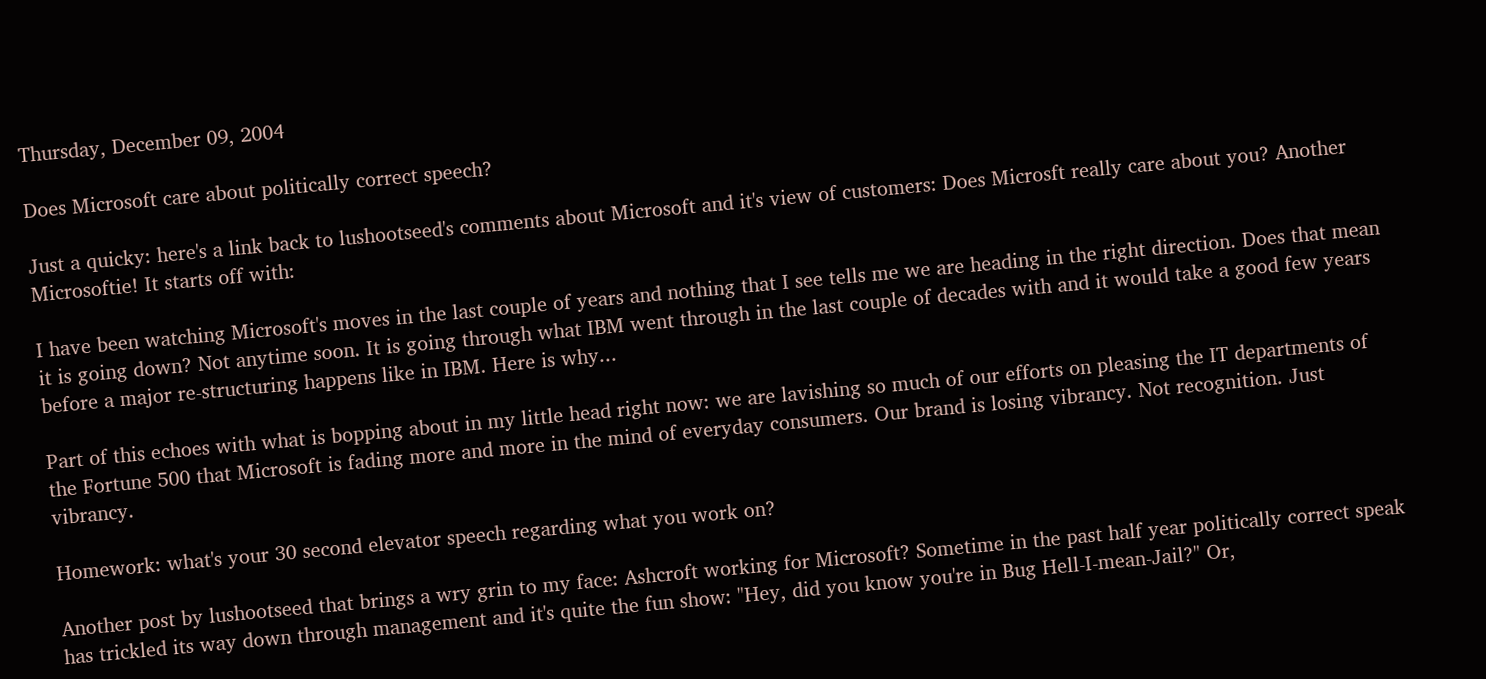Thursday, December 09, 2004

Does Microsoft care about politically correct speech?

Just a quicky: here's a link back to lushootseed's comments about Microsoft and it's view of customers: Does Microsft really care about you? Another Microsoftie! It starts off with:

I have been watching Microsoft's moves in the last couple of years and nothing that I see tells me we are heading in the right direction. Does that mean it is going down? Not anytime soon. It is going through what IBM went through in the last couple of decades with and it would take a good few years before a major re-structuring happens like in IBM. Here is why...

Part of this echoes with what is bopping about in my little head right now: we are lavishing so much of our efforts on pleasing the IT departments of the Fortune 500 that Microsoft is fading more and more in the mind of everyday consumers. Our brand is losing vibrancy. Not recognition. Just vibrancy.

Homework: what's your 30 second elevator speech regarding what you work on?

Another post by lushootseed that brings a wry grin to my face: Ashcroft working for Microsoft? Sometime in the past half year politically correct speak has trickled its way down through management and it's quite the fun show: "Hey, did you know you're in Bug Hell-I-mean-Jail?" Or,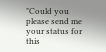"Could you please send me your status for this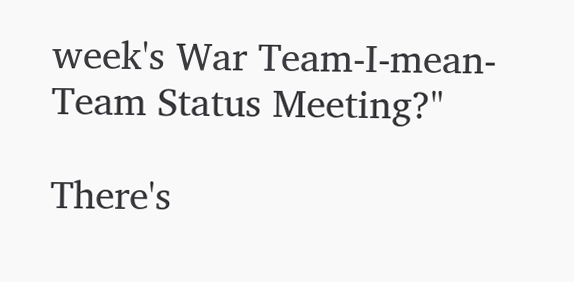week's War Team-I-mean-Team Status Meeting?"

There's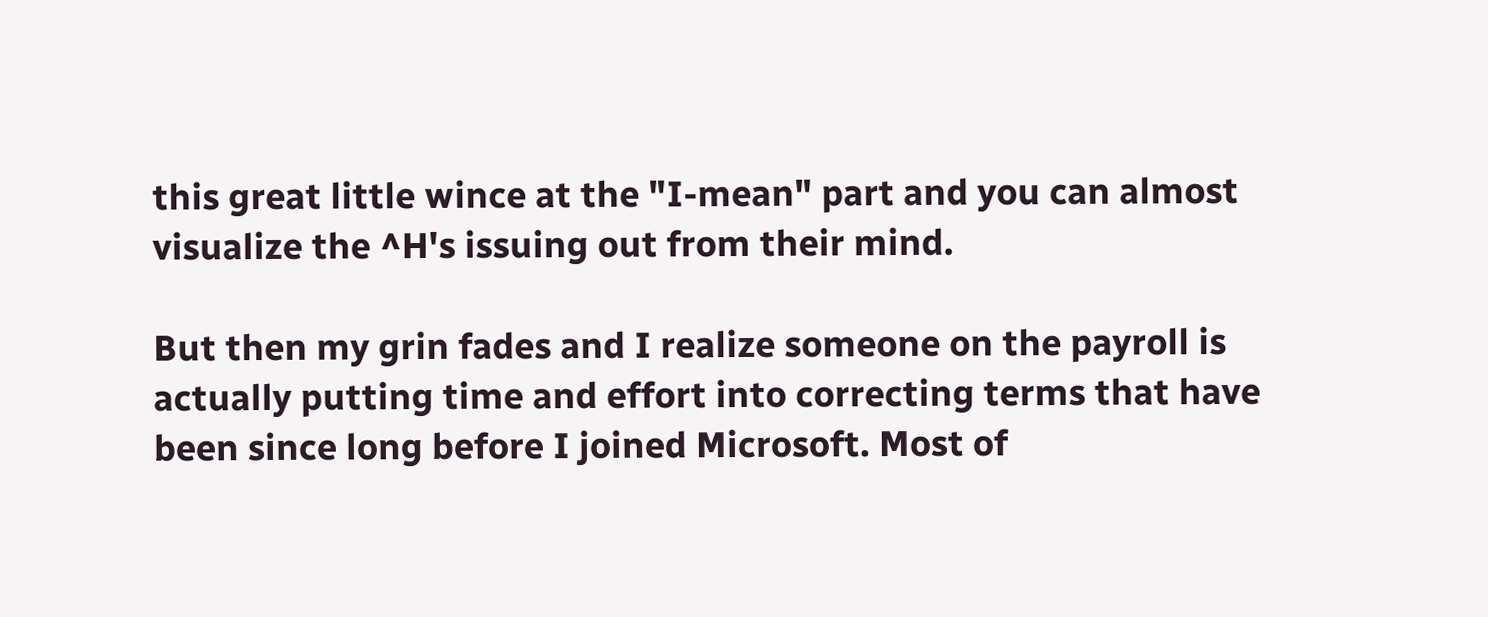this great little wince at the "I-mean" part and you can almost visualize the ^H's issuing out from their mind.

But then my grin fades and I realize someone on the payroll is actually putting time and effort into correcting terms that have been since long before I joined Microsoft. Most of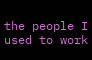the people I used to work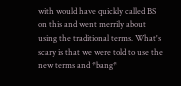with would have quickly called BS on this and went merrily about using the traditional terms. What's scary is that we were told to use the new terms and *bang*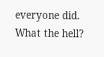everyone did. What the hell?